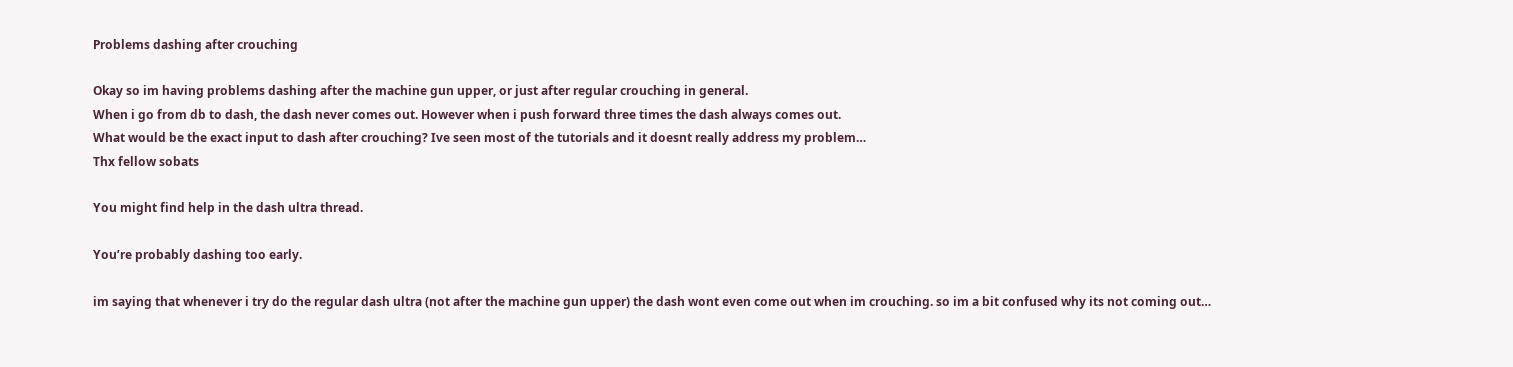Problems dashing after crouching

Okay so im having problems dashing after the machine gun upper, or just after regular crouching in general.
When i go from db to dash, the dash never comes out. However when i push forward three times the dash always comes out.
What would be the exact input to dash after crouching? Ive seen most of the tutorials and it doesnt really address my problem…
Thx fellow sobats

You might find help in the dash ultra thread.

You’re probably dashing too early.

im saying that whenever i try do the regular dash ultra (not after the machine gun upper) the dash wont even come out when im crouching. so im a bit confused why its not coming out…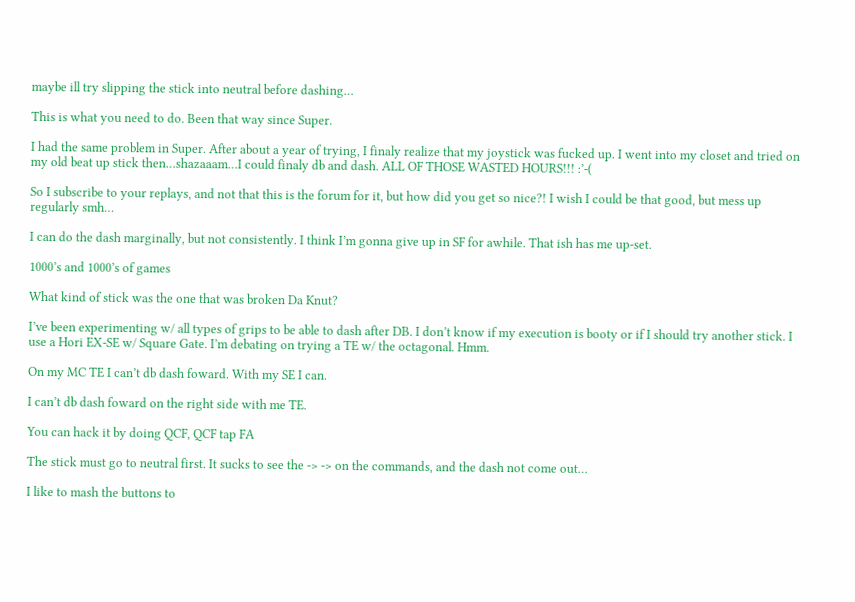maybe ill try slipping the stick into neutral before dashing…

This is what you need to do. Been that way since Super.

I had the same problem in Super. After about a year of trying, I finaly realize that my joystick was fucked up. I went into my closet and tried on my old beat up stick then…shazaaam…I could finaly db and dash. ALL OF THOSE WASTED HOURS!!! :’-(

So I subscribe to your replays, and not that this is the forum for it, but how did you get so nice?! I wish I could be that good, but mess up regularly smh…

I can do the dash marginally, but not consistently. I think I’m gonna give up in SF for awhile. That ish has me up-set.

1000’s and 1000’s of games

What kind of stick was the one that was broken Da Knut?

I’ve been experimenting w/ all types of grips to be able to dash after DB. I don’t know if my execution is booty or if I should try another stick. I use a Hori EX-SE w/ Square Gate. I’m debating on trying a TE w/ the octagonal. Hmm.

On my MC TE I can’t db dash foward. With my SE I can.

I can’t db dash foward on the right side with me TE.

You can hack it by doing QCF, QCF tap FA

The stick must go to neutral first. It sucks to see the -> -> on the commands, and the dash not come out…

I like to mash the buttons to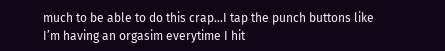much to be able to do this crap…I tap the punch buttons like I’m having an orgasim everytime I hit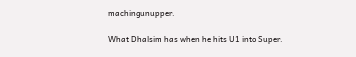machingunupper.

What Dhalsim has when he hits U1 into Super.